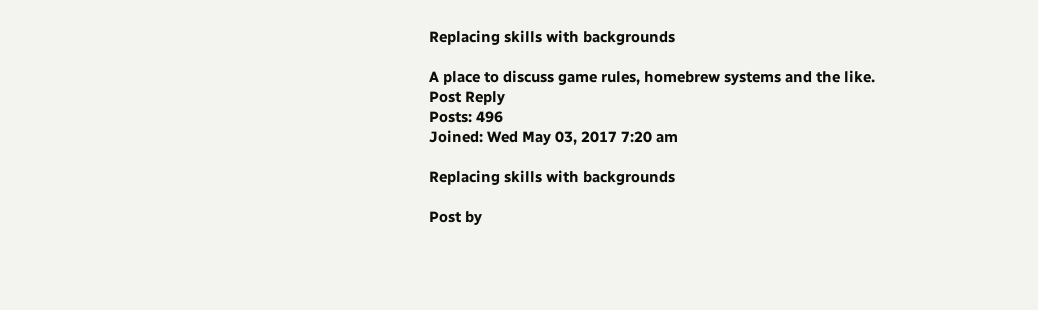Replacing skills with backgrounds

A place to discuss game rules, homebrew systems and the like.
Post Reply
Posts: 496
Joined: Wed May 03, 2017 7:20 am

Replacing skills with backgrounds

Post by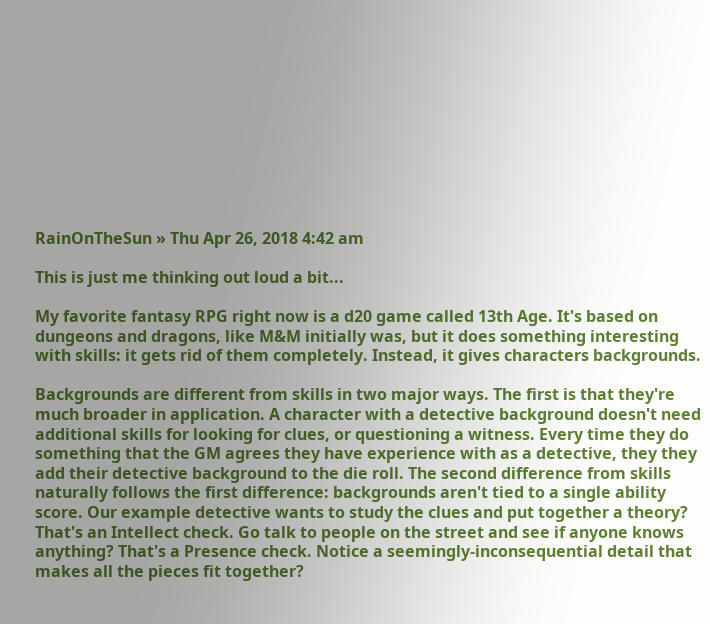RainOnTheSun » Thu Apr 26, 2018 4:42 am

This is just me thinking out loud a bit...

My favorite fantasy RPG right now is a d20 game called 13th Age. It's based on dungeons and dragons, like M&M initially was, but it does something interesting with skills: it gets rid of them completely. Instead, it gives characters backgrounds.

Backgrounds are different from skills in two major ways. The first is that they're much broader in application. A character with a detective background doesn't need additional skills for looking for clues, or questioning a witness. Every time they do something that the GM agrees they have experience with as a detective, they they add their detective background to the die roll. The second difference from skills naturally follows the first difference: backgrounds aren't tied to a single ability score. Our example detective wants to study the clues and put together a theory? That's an Intellect check. Go talk to people on the street and see if anyone knows anything? That's a Presence check. Notice a seemingly-inconsequential detail that makes all the pieces fit together?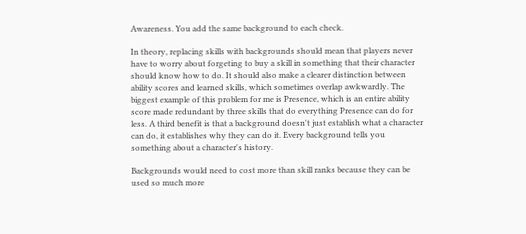Awareness. You add the same background to each check.

In theory, replacing skills with backgrounds should mean that players never have to worry about forgeting to buy a skill in something that their character should know how to do. It should also make a clearer distinction between ability scores and learned skills, which sometimes overlap awkwardly. The biggest example of this problem for me is Presence, which is an entire ability score made redundant by three skills that do everything Presence can do for less. A third benefit is that a background doesn't just establish what a character can do, it establishes why they can do it. Every background tells you something about a character's history.

Backgrounds would need to cost more than skill ranks because they can be used so much more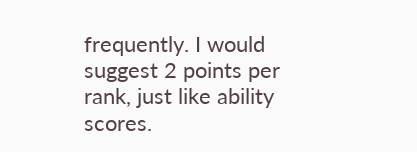frequently. I would suggest 2 points per rank, just like ability scores.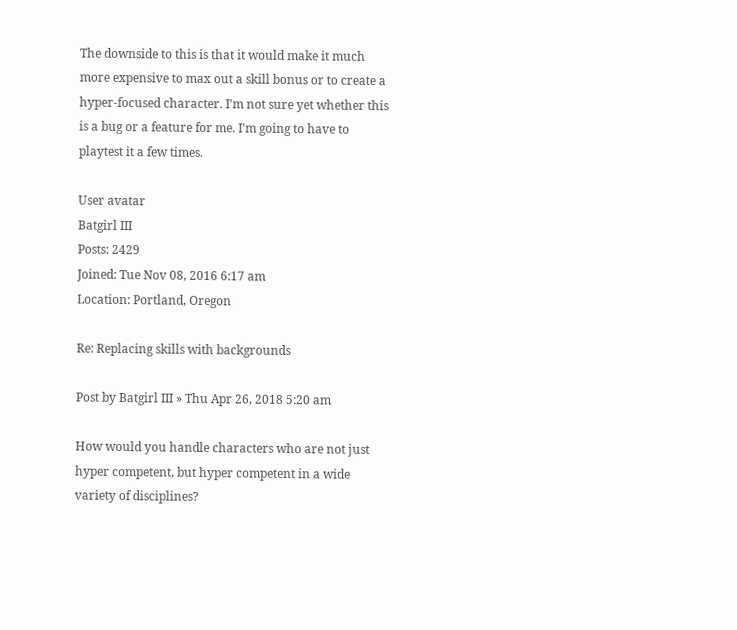The downside to this is that it would make it much more expensive to max out a skill bonus or to create a hyper-focused character. I'm not sure yet whether this is a bug or a feature for me. I'm going to have to playtest it a few times.

User avatar
Batgirl III
Posts: 2429
Joined: Tue Nov 08, 2016 6:17 am
Location: Portland, Oregon

Re: Replacing skills with backgrounds

Post by Batgirl III » Thu Apr 26, 2018 5:20 am

How would you handle characters who are not just hyper competent, but hyper competent in a wide variety of disciplines?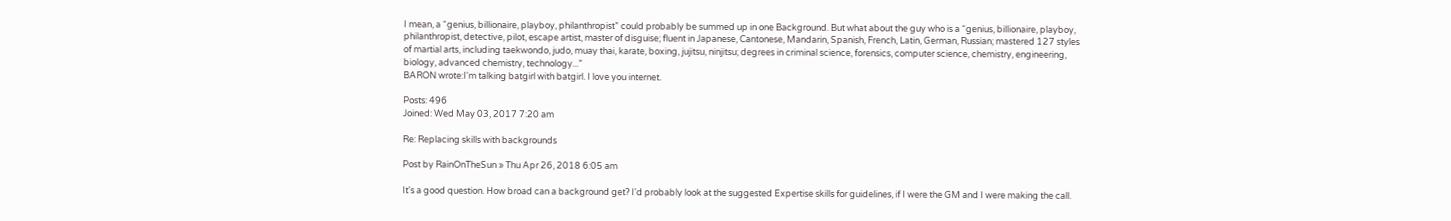I mean, a “genius, billionaire, playboy, philanthropist” could probably be summed up in one Background. But what about the guy who is a “genius, billionaire, playboy, philanthropist, detective, pilot, escape artist, master of disguise; fluent in Japanese, Cantonese, Mandarin, Spanish, French, Latin, German, Russian; mastered 127 styles of martial arts, including taekwondo, judo, muay thai, karate, boxing, jujitsu, ninjitsu; degrees in criminal science, forensics, computer science, chemistry, engineering, biology, advanced chemistry, technology...”
BARON wrote:I'm talking batgirl with batgirl. I love you internet.

Posts: 496
Joined: Wed May 03, 2017 7:20 am

Re: Replacing skills with backgrounds

Post by RainOnTheSun » Thu Apr 26, 2018 6:05 am

It's a good question. How broad can a background get? I'd probably look at the suggested Expertise skills for guidelines, if I were the GM and I were making the call.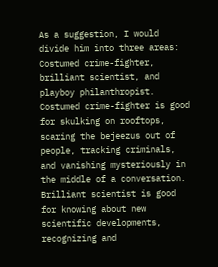As a suggestion, I would divide him into three areas: Costumed crime-fighter, brilliant scientist, and playboy philanthropist. Costumed crime-fighter is good for skulking on rooftops, scaring the bejeezus out of people, tracking criminals, and vanishing mysteriously in the middle of a conversation. Brilliant scientist is good for knowing about new scientific developments, recognizing and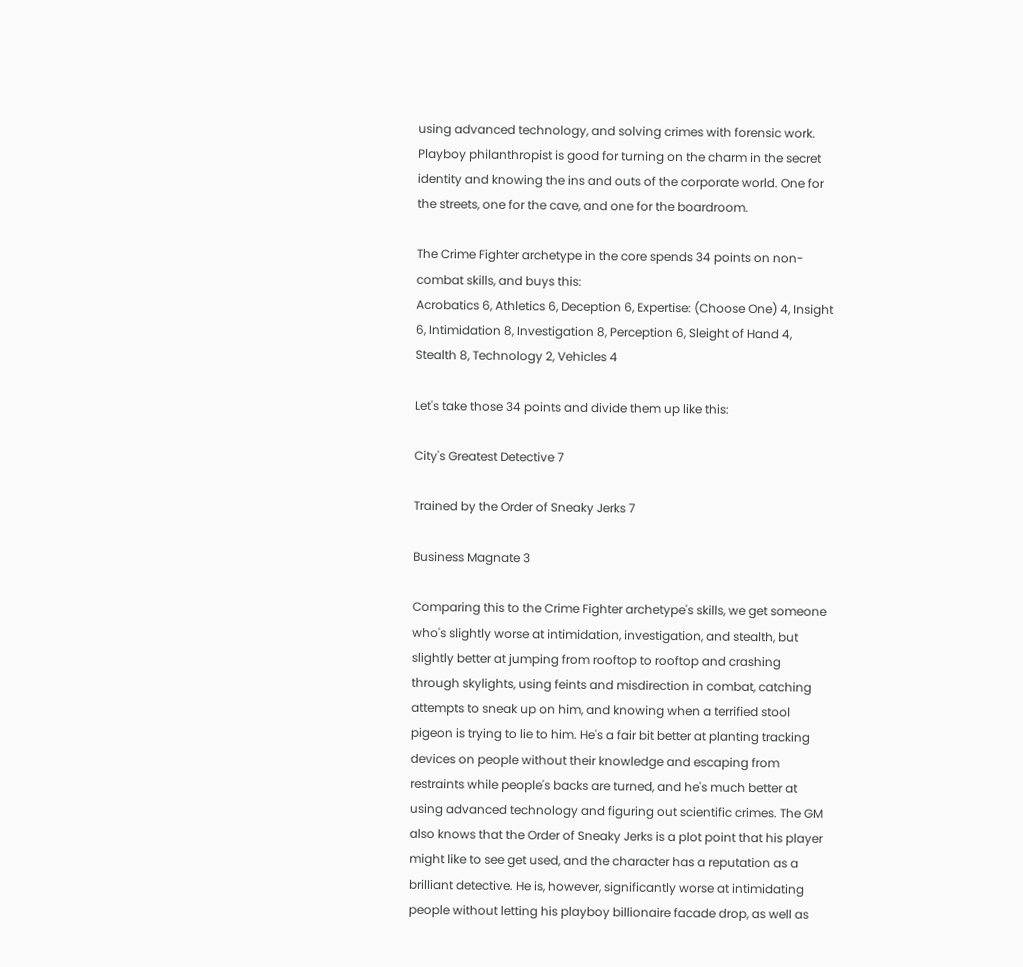using advanced technology, and solving crimes with forensic work. Playboy philanthropist is good for turning on the charm in the secret identity and knowing the ins and outs of the corporate world. One for the streets, one for the cave, and one for the boardroom.

The Crime Fighter archetype in the core spends 34 points on non-combat skills, and buys this:
Acrobatics 6, Athletics 6, Deception 6, Expertise: (Choose One) 4, Insight 6, Intimidation 8, Investigation 8, Perception 6, Sleight of Hand 4, Stealth 8, Technology 2, Vehicles 4

Let's take those 34 points and divide them up like this:

City's Greatest Detective 7

Trained by the Order of Sneaky Jerks 7

Business Magnate 3

Comparing this to the Crime Fighter archetype's skills, we get someone who's slightly worse at intimidation, investigation, and stealth, but slightly better at jumping from rooftop to rooftop and crashing through skylights, using feints and misdirection in combat, catching attempts to sneak up on him, and knowing when a terrified stool pigeon is trying to lie to him. He's a fair bit better at planting tracking devices on people without their knowledge and escaping from restraints while people's backs are turned, and he's much better at using advanced technology and figuring out scientific crimes. The GM also knows that the Order of Sneaky Jerks is a plot point that his player might like to see get used, and the character has a reputation as a brilliant detective. He is, however, significantly worse at intimidating people without letting his playboy billionaire facade drop, as well as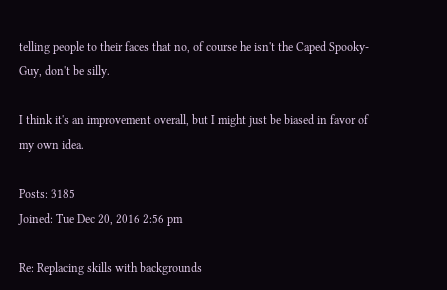telling people to their faces that no, of course he isn't the Caped Spooky-Guy, don't be silly.

I think it's an improvement overall, but I might just be biased in favor of my own idea.

Posts: 3185
Joined: Tue Dec 20, 2016 2:56 pm

Re: Replacing skills with backgrounds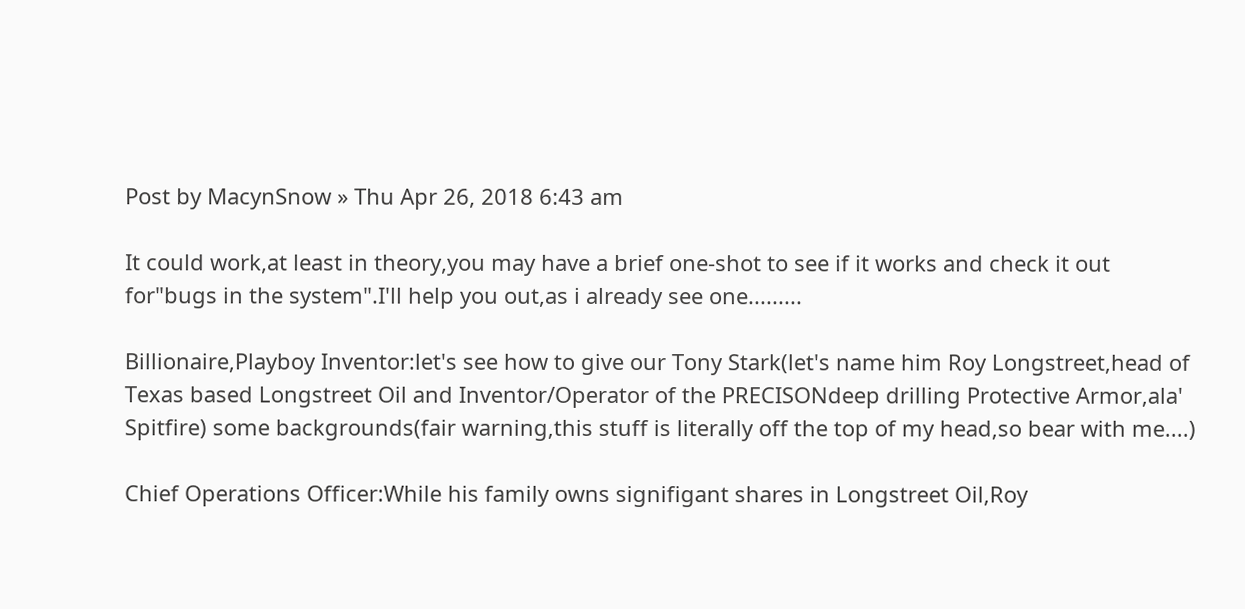Post by MacynSnow » Thu Apr 26, 2018 6:43 am

It could work,at least in theory,you may have a brief one-shot to see if it works and check it out for"bugs in the system".I'll help you out,as i already see one.........

Billionaire,Playboy Inventor:let's see how to give our Tony Stark(let's name him Roy Longstreet,head of Texas based Longstreet Oil and Inventor/Operator of the PRECISONdeep drilling Protective Armor,ala' Spitfire) some backgrounds(fair warning,this stuff is literally off the top of my head,so bear with me....)

Chief Operations Officer:While his family owns signifigant shares in Longstreet Oil,Roy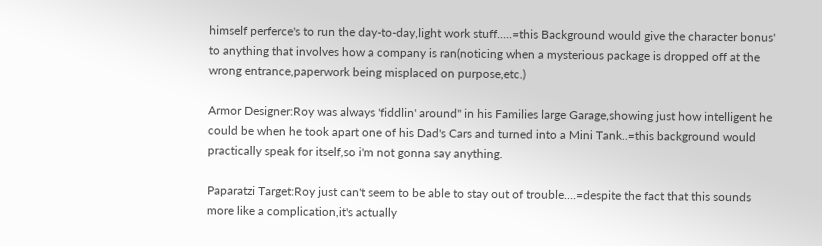himself perferce's to run the day-to-day,light work stuff.....=this Background would give the character bonus' to anything that involves how a company is ran(noticing when a mysterious package is dropped off at the wrong entrance,paperwork being misplaced on purpose,etc.)

Armor Designer:Roy was always 'fiddlin' around" in his Families large Garage,showing just how intelligent he could be when he took apart one of his Dad's Cars and turned into a Mini Tank..=this background would practically speak for itself,so i'm not gonna say anything.

Paparatzi Target:Roy just can't seem to be able to stay out of trouble....=despite the fact that this sounds more like a complication,it's actually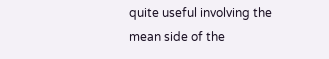quite useful involving the mean side of the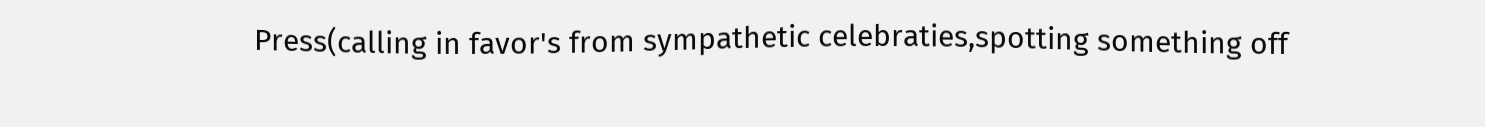Press(calling in favor's from sympathetic celebraties,spotting something off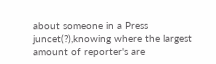about someone in a Press juncet(?),knowing where the largest amount of reporter's are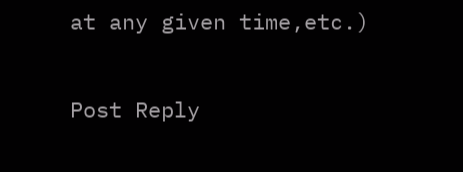at any given time,etc.)

Post Reply